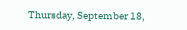Thursday, September 18,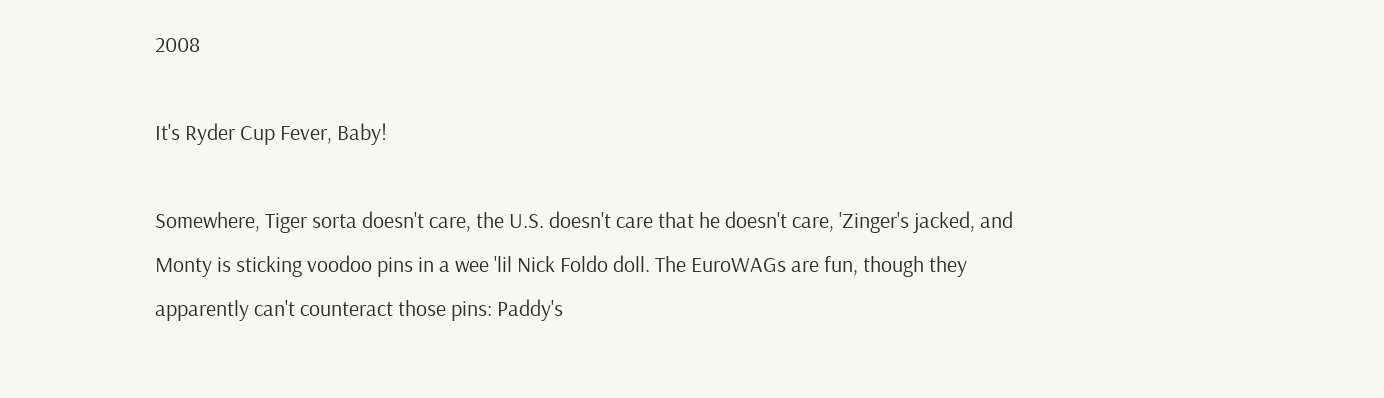2008

It's Ryder Cup Fever, Baby!

Somewhere, Tiger sorta doesn't care, the U.S. doesn't care that he doesn't care, 'Zinger's jacked, and Monty is sticking voodoo pins in a wee 'lil Nick Foldo doll. The EuroWAGs are fun, though they apparently can't counteract those pins: Paddy's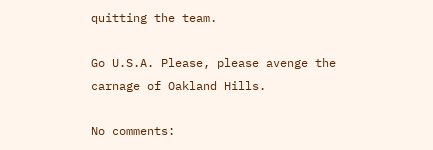quitting the team.

Go U.S.A. Please, please avenge the carnage of Oakland Hills.

No comments: